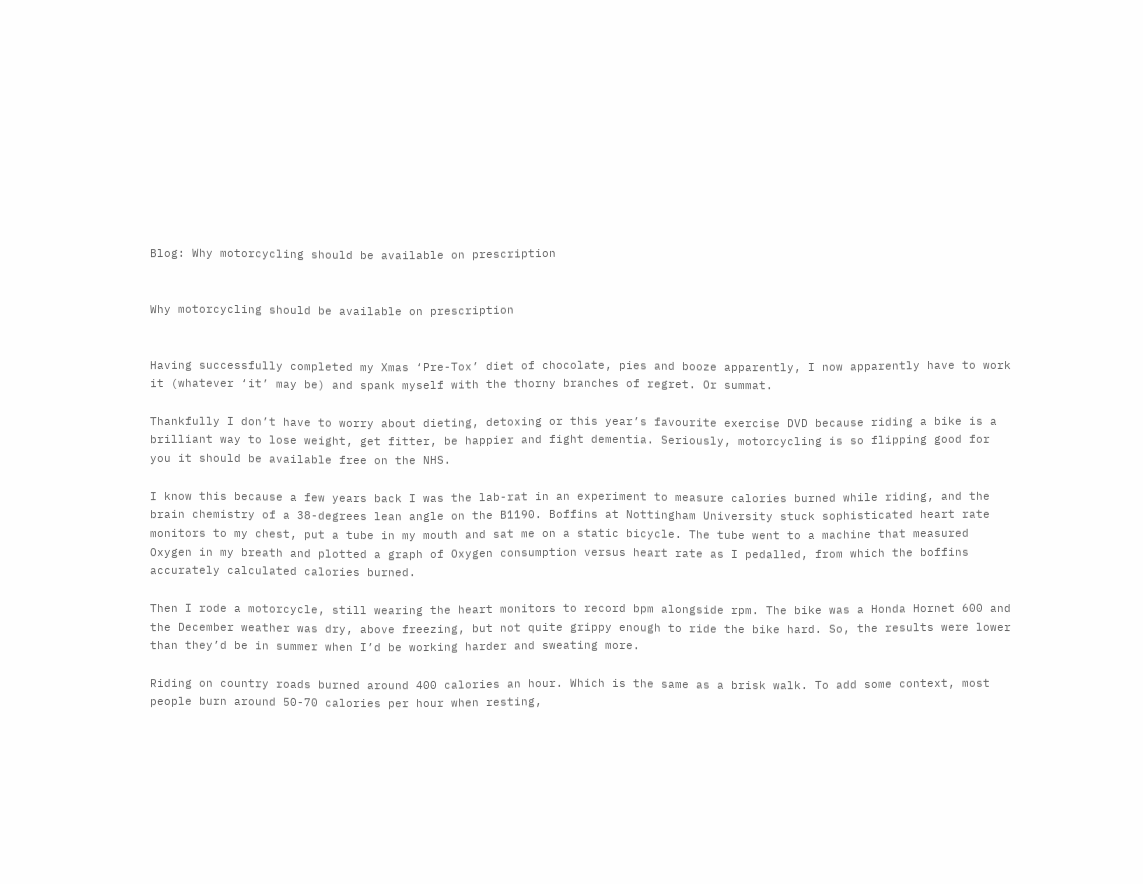Blog: Why motorcycling should be available on prescription


Why motorcycling should be available on prescription


Having successfully completed my Xmas ‘Pre-Tox’ diet of chocolate, pies and booze apparently, I now apparently have to work it (whatever ‘it’ may be) and spank myself with the thorny branches of regret. Or summat.

Thankfully I don’t have to worry about dieting, detoxing or this year’s favourite exercise DVD because riding a bike is a brilliant way to lose weight, get fitter, be happier and fight dementia. Seriously, motorcycling is so flipping good for you it should be available free on the NHS.

I know this because a few years back I was the lab-rat in an experiment to measure calories burned while riding, and the brain chemistry of a 38-degrees lean angle on the B1190. Boffins at Nottingham University stuck sophisticated heart rate monitors to my chest, put a tube in my mouth and sat me on a static bicycle. The tube went to a machine that measured Oxygen in my breath and plotted a graph of Oxygen consumption versus heart rate as I pedalled, from which the boffins accurately calculated calories burned.

Then I rode a motorcycle, still wearing the heart monitors to record bpm alongside rpm. The bike was a Honda Hornet 600 and the December weather was dry, above freezing, but not quite grippy enough to ride the bike hard. So, the results were lower than they’d be in summer when I’d be working harder and sweating more.

Riding on country roads burned around 400 calories an hour. Which is the same as a brisk walk. To add some context, most people burn around 50-70 calories per hour when resting,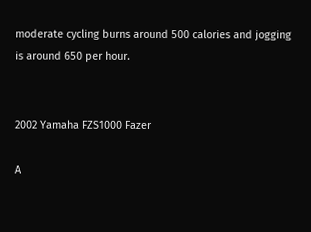moderate cycling burns around 500 calories and jogging is around 650 per hour.


2002 Yamaha FZS1000 Fazer

A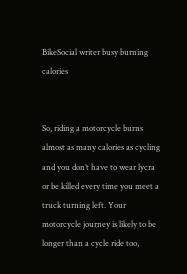BikeSocial writer busy burning calories


So, riding a motorcycle burns almost as many calories as cycling and you don’t have to wear lycra or be killed every time you meet a truck turning left. Your motorcycle journey is likely to be longer than a cycle ride too,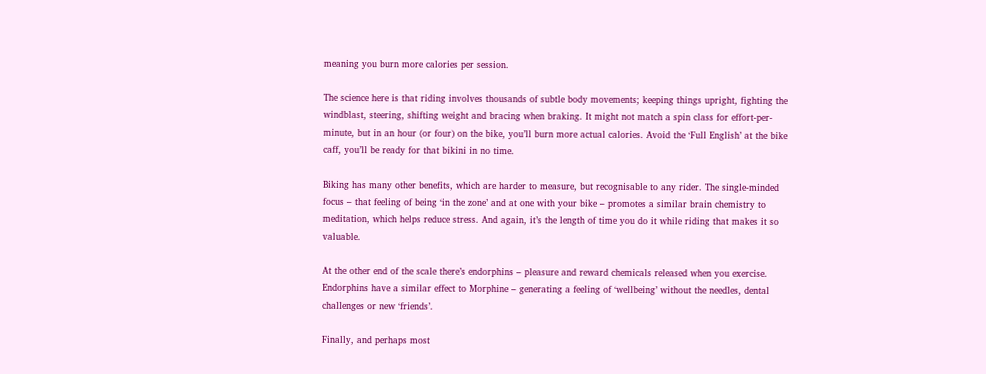meaning you burn more calories per session.

The science here is that riding involves thousands of subtle body movements; keeping things upright, fighting the windblast, steering, shifting weight and bracing when braking. It might not match a spin class for effort-per-minute, but in an hour (or four) on the bike, you’ll burn more actual calories. Avoid the ‘Full English’ at the bike caff, you’ll be ready for that bikini in no time.

Biking has many other benefits, which are harder to measure, but recognisable to any rider. The single-minded focus – that feeling of being ‘in the zone’ and at one with your bike – promotes a similar brain chemistry to meditation, which helps reduce stress. And again, it’s the length of time you do it while riding that makes it so valuable.

At the other end of the scale there’s endorphins – pleasure and reward chemicals released when you exercise. Endorphins have a similar effect to Morphine – generating a feeling of ‘wellbeing’ without the needles, dental challenges or new ‘friends’.

Finally, and perhaps most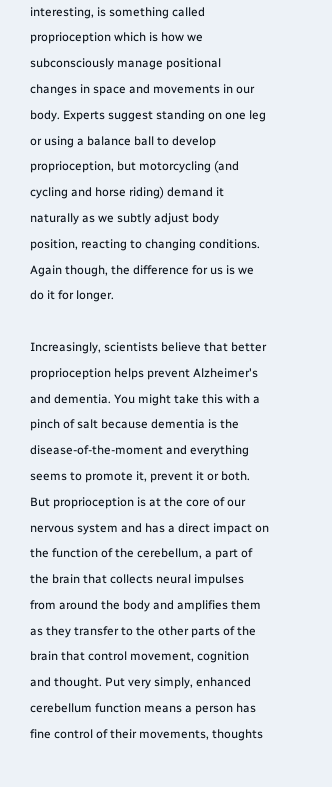interesting, is something called proprioception which is how we subconsciously manage positional changes in space and movements in our body. Experts suggest standing on one leg or using a balance ball to develop proprioception, but motorcycling (and cycling and horse riding) demand it naturally as we subtly adjust body position, reacting to changing conditions. Again though, the difference for us is we do it for longer.

Increasingly, scientists believe that better proprioception helps prevent Alzheimer's and dementia. You might take this with a pinch of salt because dementia is the disease-of-the-moment and everything seems to promote it, prevent it or both. But proprioception is at the core of our nervous system and has a direct impact on the function of the cerebellum, a part of the brain that collects neural impulses from around the body and amplifies them as they transfer to the other parts of the brain that control movement, cognition and thought. Put very simply, enhanced cerebellum function means a person has fine control of their movements, thoughts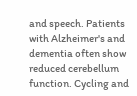and speech. Patients with Alzheimer's and dementia often show reduced cerebellum function. Cycling and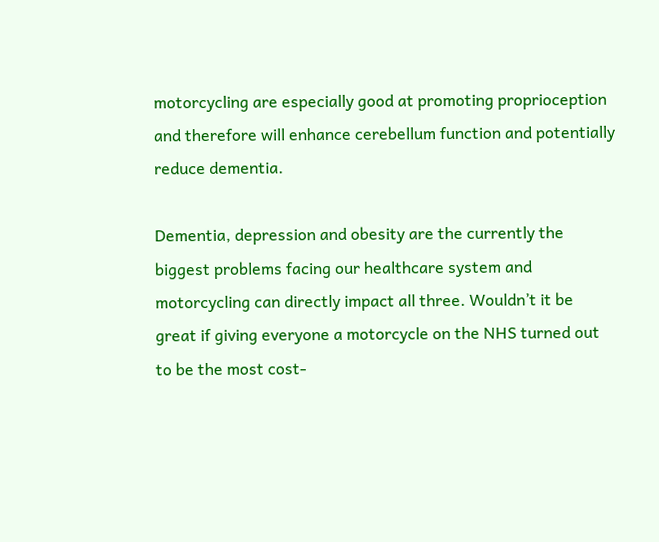motorcycling are especially good at promoting proprioception and therefore will enhance cerebellum function and potentially reduce dementia.

Dementia, depression and obesity are the currently the biggest problems facing our healthcare system and motorcycling can directly impact all three. Wouldn’t it be great if giving everyone a motorcycle on the NHS turned out to be the most cost-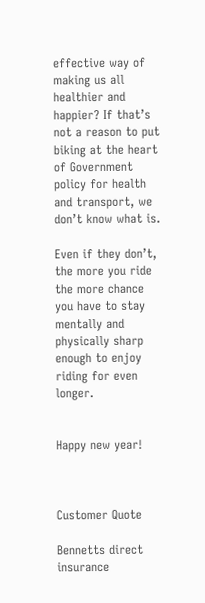effective way of making us all healthier and happier? If that’s not a reason to put biking at the heart of Government policy for health and transport, we don’t know what is.

Even if they don’t, the more you ride the more chance you have to stay mentally and physically sharp enough to enjoy riding for even longer.


Happy new year!



Customer Quote

Bennetts direct insurance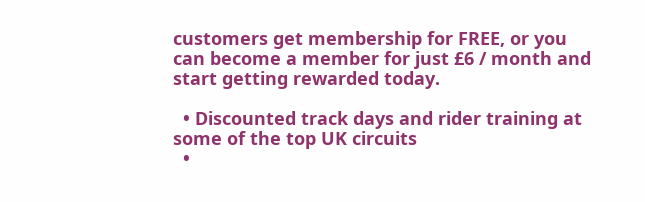customers get membership for FREE, or you can become a member for just £6 / month and start getting rewarded today.

  • Discounted track days and rider training at some of the top UK circuits
  •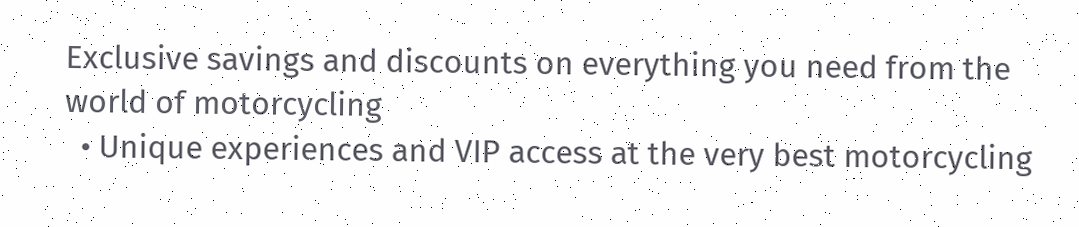Exclusive savings and discounts on everything you need from the world of motorcycling
  • Unique experiences and VIP access at the very best motorcycling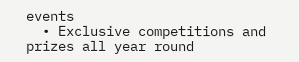events
  • Exclusive competitions and prizes all year round